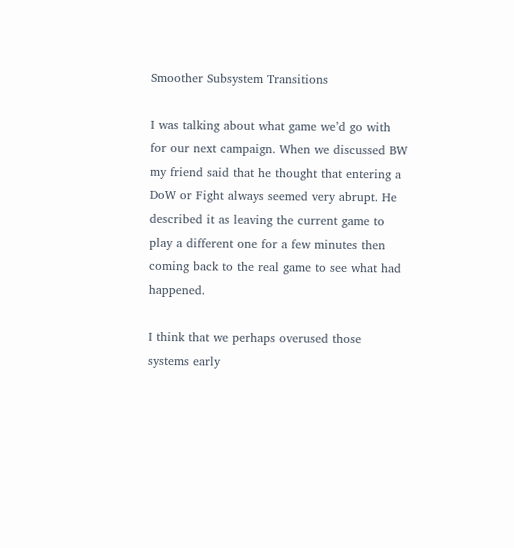Smoother Subsystem Transitions

I was talking about what game we’d go with for our next campaign. When we discussed BW my friend said that he thought that entering a DoW or Fight always seemed very abrupt. He described it as leaving the current game to play a different one for a few minutes then coming back to the real game to see what had happened.

I think that we perhaps overused those systems early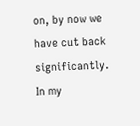on, by now we have cut back significantly. In my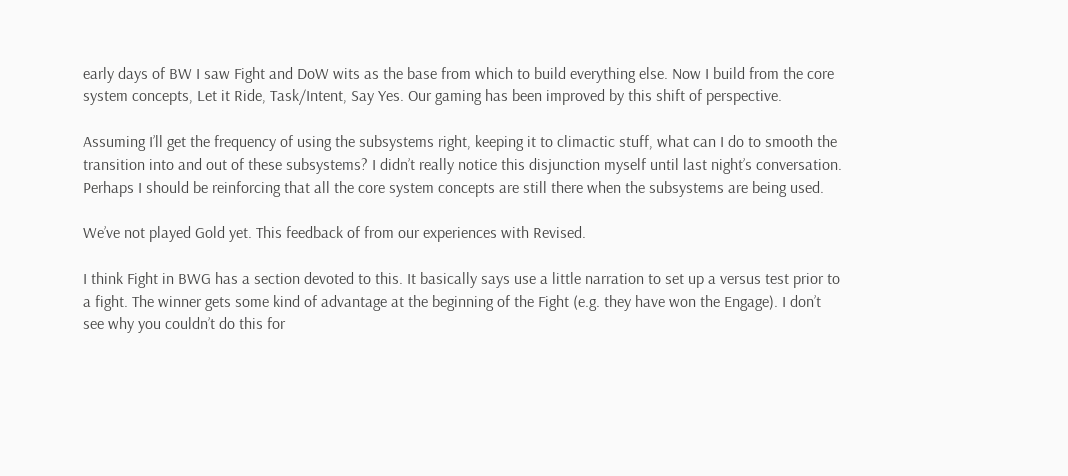early days of BW I saw Fight and DoW wits as the base from which to build everything else. Now I build from the core system concepts, Let it Ride, Task/Intent, Say Yes. Our gaming has been improved by this shift of perspective.

Assuming I’ll get the frequency of using the subsystems right, keeping it to climactic stuff, what can I do to smooth the transition into and out of these subsystems? I didn’t really notice this disjunction myself until last night’s conversation. Perhaps I should be reinforcing that all the core system concepts are still there when the subsystems are being used.

We’ve not played Gold yet. This feedback of from our experiences with Revised.

I think Fight in BWG has a section devoted to this. It basically says use a little narration to set up a versus test prior to a fight. The winner gets some kind of advantage at the beginning of the Fight (e.g. they have won the Engage). I don’t see why you couldn’t do this for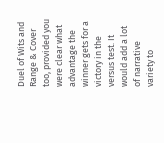Duel of Wits and Range & Cover too, provided you were clear what advantage the winner gets for a victory in the versus test. It would add a lot of narrative variety to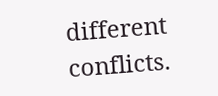different conflicts.